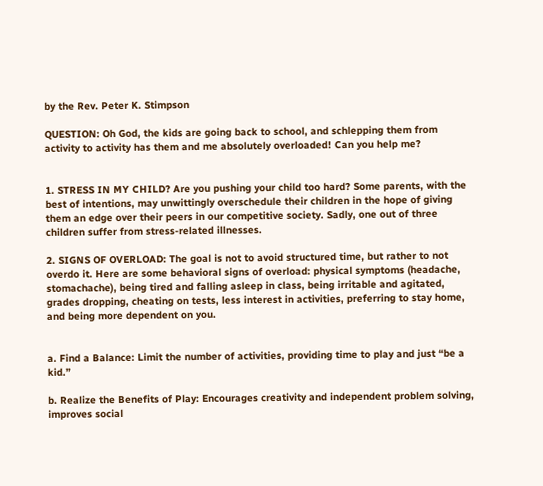by the Rev. Peter K. Stimpson

QUESTION: Oh God, the kids are going back to school, and schlepping them from activity to activity has them and me absolutely overloaded! Can you help me?


1. STRESS IN MY CHILD? Are you pushing your child too hard? Some parents, with the best of intentions, may unwittingly overschedule their children in the hope of giving them an edge over their peers in our competitive society. Sadly, one out of three children suffer from stress-related illnesses.

2. SIGNS OF OVERLOAD: The goal is not to avoid structured time, but rather to not overdo it. Here are some behavioral signs of overload: physical symptoms (headache, stomachache), being tired and falling asleep in class, being irritable and agitated, grades dropping, cheating on tests, less interest in activities, preferring to stay home, and being more dependent on you.


a. Find a Balance: Limit the number of activities, providing time to play and just “be a kid.”

b. Realize the Benefits of Play: Encourages creativity and independent problem solving, improves social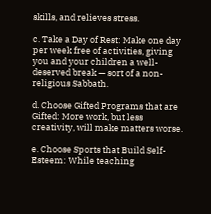skills, and relieves stress.

c. Take a Day of Rest: Make one day per week free of activities, giving you and your children a well-deserved break — sort of a non-religious Sabbath.

d. Choose Gifted Programs that are Gifted: More work, but less creativity, will make matters worse.

e. Choose Sports that Build Self-Esteem: While teaching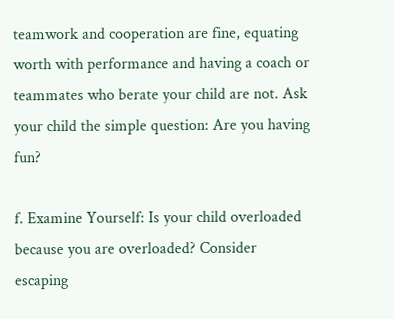teamwork and cooperation are fine, equating worth with performance and having a coach or teammates who berate your child are not. Ask your child the simple question: Are you having fun?

f. Examine Yourself: Is your child overloaded because you are overloaded? Consider escaping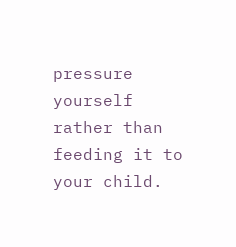pressure yourself rather than feeding it to your child.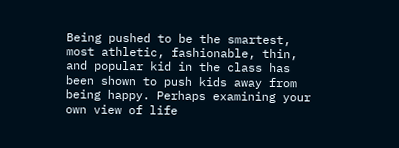Being pushed to be the smartest, most athletic, fashionable, thin, and popular kid in the class has been shown to push kids away from being happy. Perhaps examining your own view of life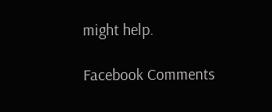might help.

Facebook Comments